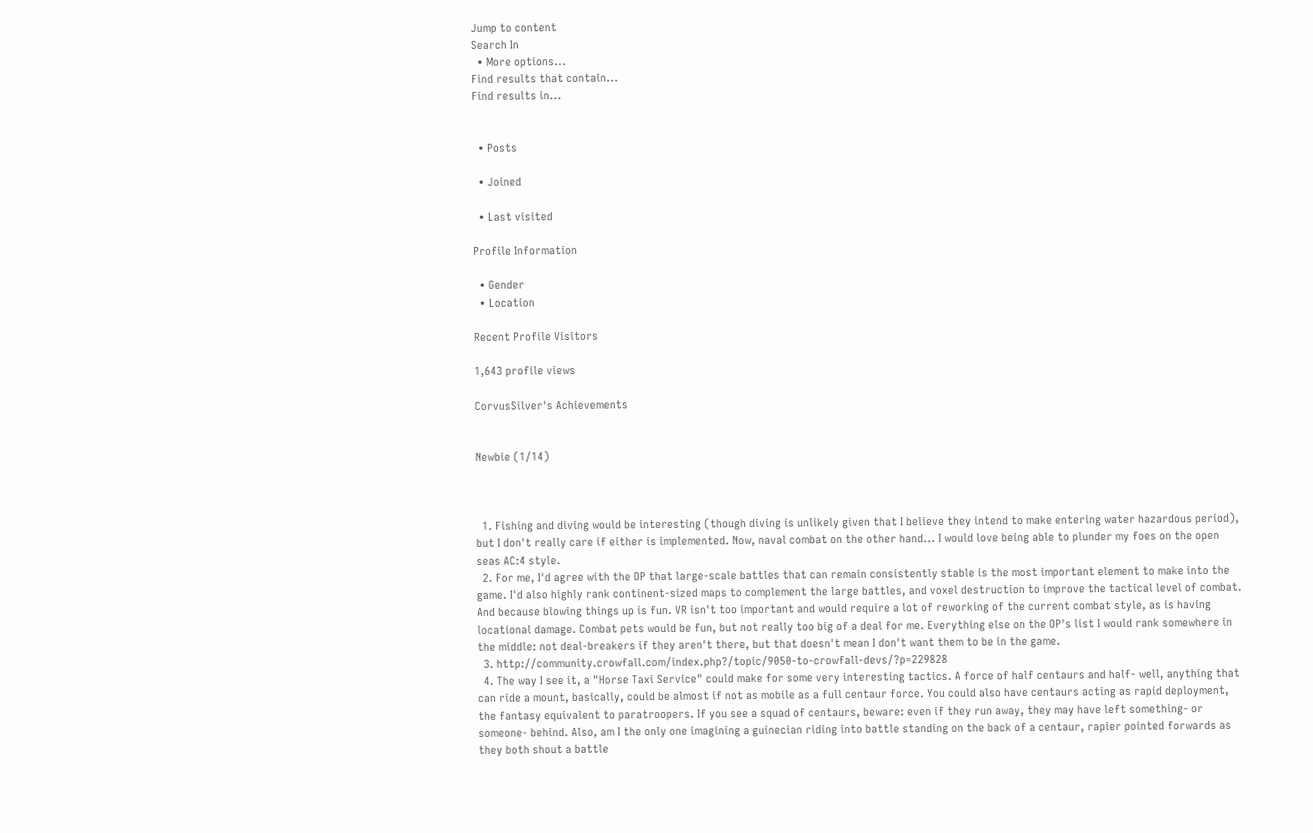Jump to content
Search In
  • More options...
Find results that contain...
Find results in...


  • Posts

  • Joined

  • Last visited

Profile Information

  • Gender
  • Location

Recent Profile Visitors

1,643 profile views

CorvusSilver's Achievements


Newbie (1/14)



  1. Fishing and diving would be interesting (though diving is unlikely given that I believe they intend to make entering water hazardous period), but I don't really care if either is implemented. Now, naval combat on the other hand... I would love being able to plunder my foes on the open seas AC:4 style.
  2. For me, I'd agree with the OP that large-scale battles that can remain consistently stable is the most important element to make into the game. I'd also highly rank continent-sized maps to complement the large battles, and voxel destruction to improve the tactical level of combat. And because blowing things up is fun. VR isn't too important and would require a lot of reworking of the current combat style, as is having locational damage. Combat pets would be fun, but not really too big of a deal for me. Everything else on the OP's list I would rank somewhere in the middle: not deal-breakers if they aren't there, but that doesn't mean I don't want them to be in the game.
  3. http://community.crowfall.com/index.php?/topic/9050-to-crowfall-devs/?p=229828
  4. The way I see it, a "Horse Taxi Service" could make for some very interesting tactics. A force of half centaurs and half- well, anything that can ride a mount, basically, could be almost if not as mobile as a full centaur force. You could also have centaurs acting as rapid deployment, the fantasy equivalent to paratroopers. If you see a squad of centaurs, beware: even if they run away, they may have left something- or someone- behind. Also, am I the only one imagining a guinecian riding into battle standing on the back of a centaur, rapier pointed forwards as they both shout a battle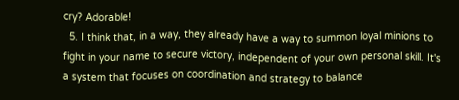cry? Adorable!
  5. I think that, in a way, they already have a way to summon loyal minions to fight in your name to secure victory, independent of your own personal skill. It's a system that focuses on coordination and strategy to balance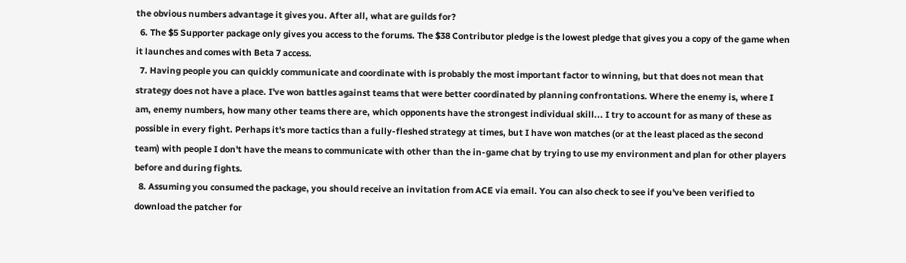the obvious numbers advantage it gives you. After all, what are guilds for?
  6. The $5 Supporter package only gives you access to the forums. The $38 Contributor pledge is the lowest pledge that gives you a copy of the game when it launches and comes with Beta 7 access.
  7. Having people you can quickly communicate and coordinate with is probably the most important factor to winning, but that does not mean that strategy does not have a place. I've won battles against teams that were better coordinated by planning confrontations. Where the enemy is, where I am, enemy numbers, how many other teams there are, which opponents have the strongest individual skill... I try to account for as many of these as possible in every fight. Perhaps it's more tactics than a fully-fleshed strategy at times, but I have won matches (or at the least placed as the second team) with people I don't have the means to communicate with other than the in-game chat by trying to use my environment and plan for other players before and during fights.
  8. Assuming you consumed the package, you should receive an invitation from ACE via email. You can also check to see if you've been verified to download the patcher for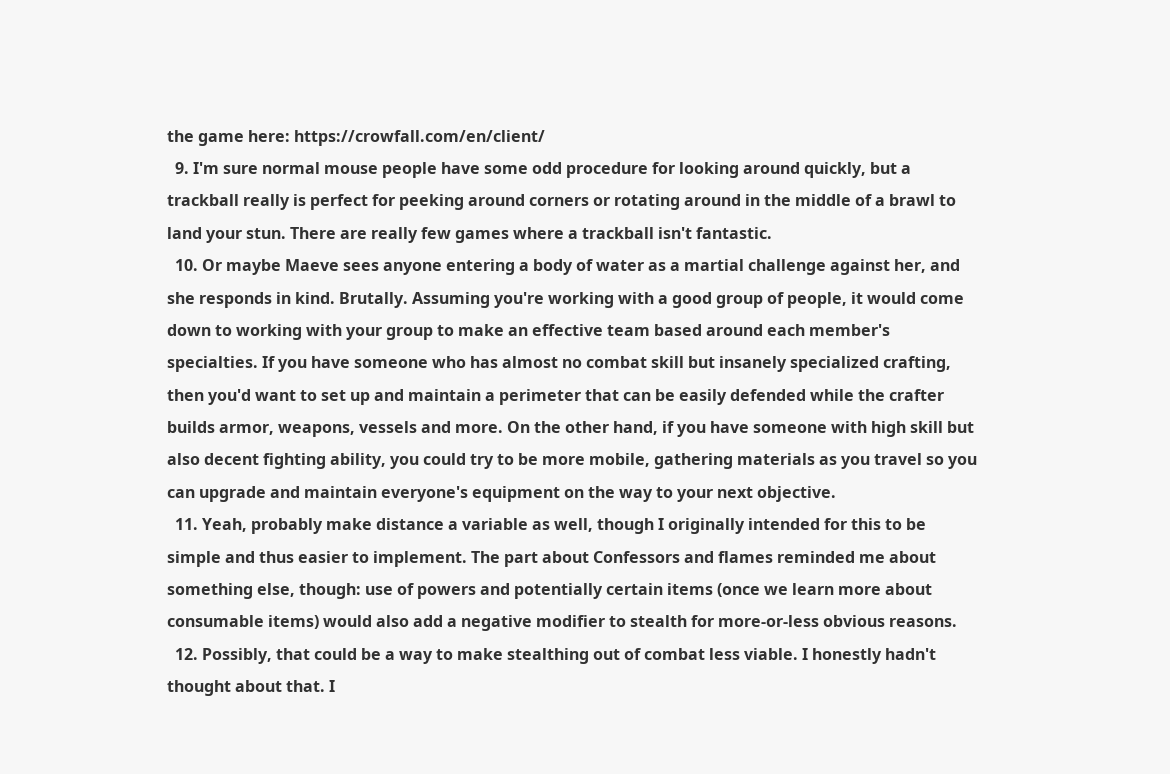the game here: https://crowfall.com/en/client/
  9. I'm sure normal mouse people have some odd procedure for looking around quickly, but a trackball really is perfect for peeking around corners or rotating around in the middle of a brawl to land your stun. There are really few games where a trackball isn't fantastic.
  10. Or maybe Maeve sees anyone entering a body of water as a martial challenge against her, and she responds in kind. Brutally. Assuming you're working with a good group of people, it would come down to working with your group to make an effective team based around each member's specialties. If you have someone who has almost no combat skill but insanely specialized crafting, then you'd want to set up and maintain a perimeter that can be easily defended while the crafter builds armor, weapons, vessels and more. On the other hand, if you have someone with high skill but also decent fighting ability, you could try to be more mobile, gathering materials as you travel so you can upgrade and maintain everyone's equipment on the way to your next objective.
  11. Yeah, probably make distance a variable as well, though I originally intended for this to be simple and thus easier to implement. The part about Confessors and flames reminded me about something else, though: use of powers and potentially certain items (once we learn more about consumable items) would also add a negative modifier to stealth for more-or-less obvious reasons.
  12. Possibly, that could be a way to make stealthing out of combat less viable. I honestly hadn't thought about that. I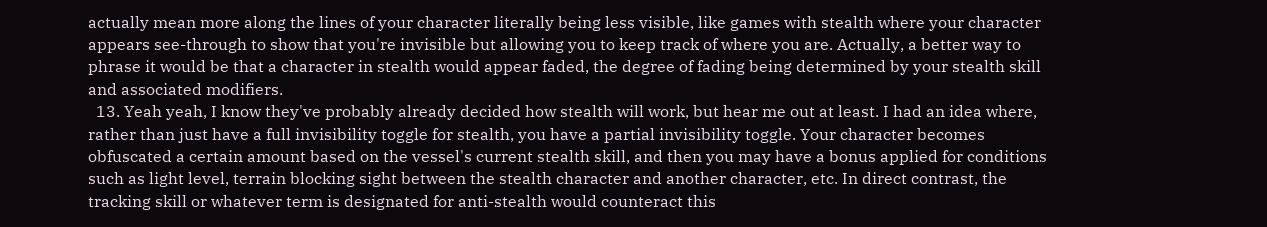actually mean more along the lines of your character literally being less visible, like games with stealth where your character appears see-through to show that you're invisible but allowing you to keep track of where you are. Actually, a better way to phrase it would be that a character in stealth would appear faded, the degree of fading being determined by your stealth skill and associated modifiers.
  13. Yeah yeah, I know they've probably already decided how stealth will work, but hear me out at least. I had an idea where, rather than just have a full invisibility toggle for stealth, you have a partial invisibility toggle. Your character becomes obfuscated a certain amount based on the vessel's current stealth skill, and then you may have a bonus applied for conditions such as light level, terrain blocking sight between the stealth character and another character, etc. In direct contrast, the tracking skill or whatever term is designated for anti-stealth would counteract this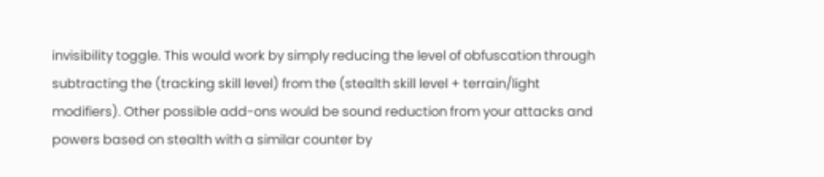invisibility toggle. This would work by simply reducing the level of obfuscation through subtracting the (tracking skill level) from the (stealth skill level + terrain/light modifiers). Other possible add-ons would be sound reduction from your attacks and powers based on stealth with a similar counter by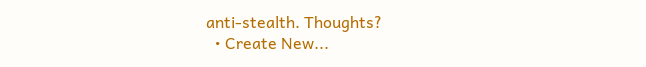anti-stealth. Thoughts?
  • Create New...